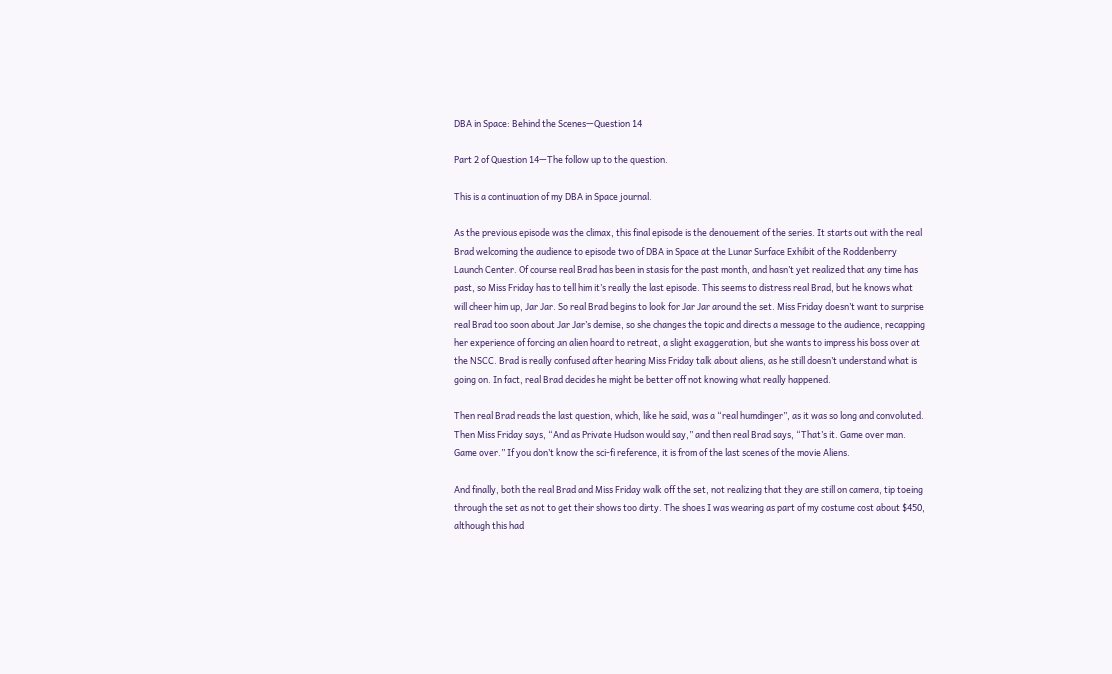DBA in Space: Behind the Scenes—Question 14

Part 2 of Question 14—The follow up to the question.

This is a continuation of my DBA in Space journal.

As the previous episode was the climax, this final episode is the denouement of the series. It starts out with the real Brad welcoming the audience to episode two of DBA in Space at the Lunar Surface Exhibit of the Roddenberry Launch Center. Of course real Brad has been in stasis for the past month, and hasn’t yet realized that any time has past, so Miss Friday has to tell him it’s really the last episode. This seems to distress real Brad, but he knows what will cheer him up, Jar Jar. So real Brad begins to look for Jar Jar around the set. Miss Friday doesn’t want to surprise real Brad too soon about Jar Jar’s demise, so she changes the topic and directs a message to the audience, recapping her experience of forcing an alien hoard to retreat, a slight exaggeration, but she wants to impress his boss over at the NSCC. Brad is really confused after hearing Miss Friday talk about aliens, as he still doesn’t understand what is going on. In fact, real Brad decides he might be better off not knowing what really happened.

Then real Brad reads the last question, which, like he said, was a “real humdinger”, as it was so long and convoluted. Then Miss Friday says, “And as Private Hudson would say,” and then real Brad says, “That’s it. Game over man. Game over.” If you don’t know the sci-fi reference, it is from of the last scenes of the movie Aliens.

And finally, both the real Brad and Miss Friday walk off the set, not realizing that they are still on camera, tip toeing through the set as not to get their shows too dirty. The shoes I was wearing as part of my costume cost about $450, although this had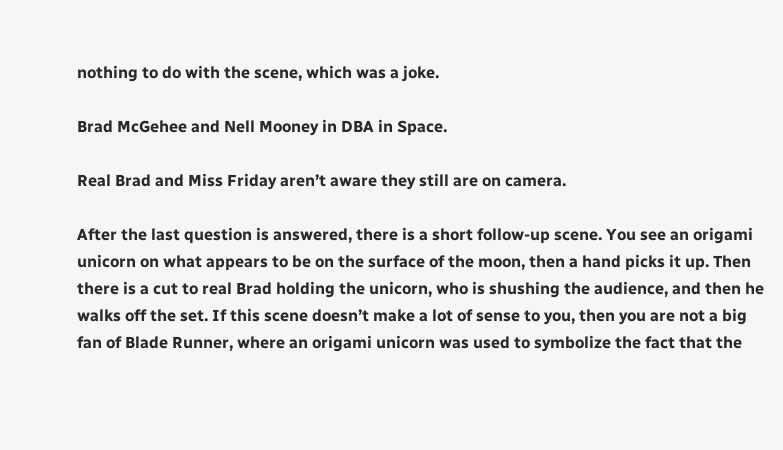nothing to do with the scene, which was a joke.

Brad McGehee and Nell Mooney in DBA in Space.

Real Brad and Miss Friday aren’t aware they still are on camera.

After the last question is answered, there is a short follow-up scene. You see an origami unicorn on what appears to be on the surface of the moon, then a hand picks it up. Then there is a cut to real Brad holding the unicorn, who is shushing the audience, and then he walks off the set. If this scene doesn’t make a lot of sense to you, then you are not a big fan of Blade Runner, where an origami unicorn was used to symbolize the fact that the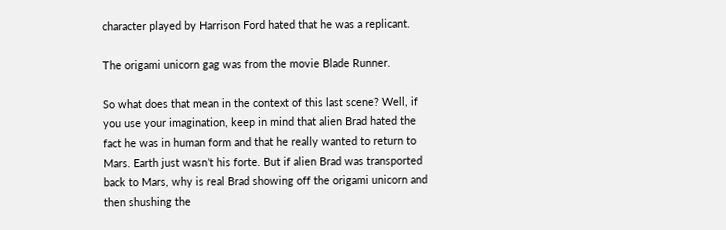character played by Harrison Ford hated that he was a replicant.

The origami unicorn gag was from the movie Blade Runner.

So what does that mean in the context of this last scene? Well, if you use your imagination, keep in mind that alien Brad hated the fact he was in human form and that he really wanted to return to Mars. Earth just wasn’t his forte. But if alien Brad was transported back to Mars, why is real Brad showing off the origami unicorn and then shushing the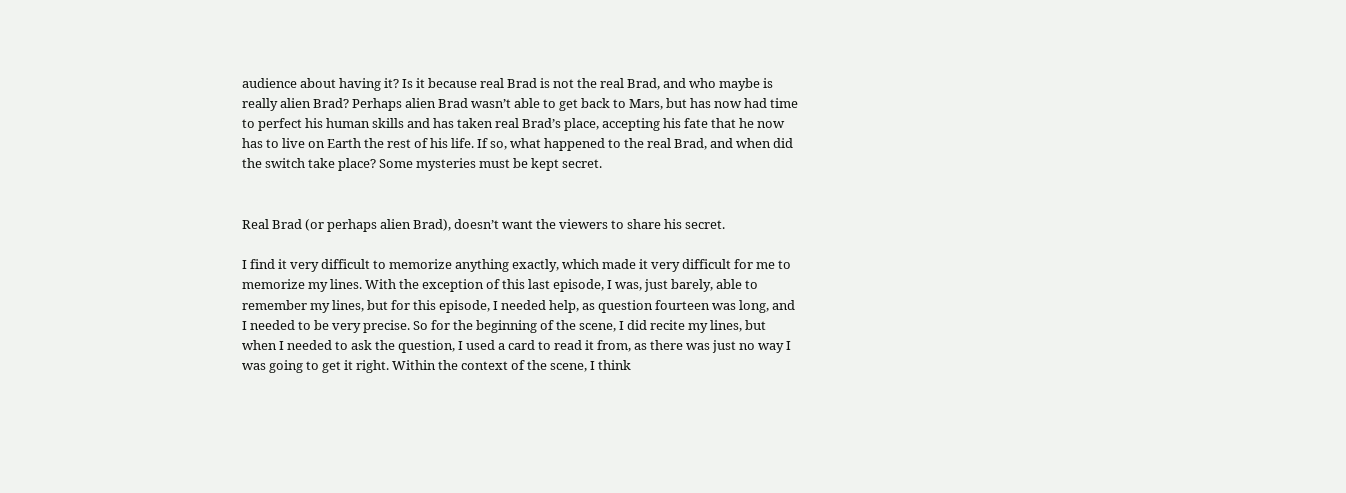audience about having it? Is it because real Brad is not the real Brad, and who maybe is really alien Brad? Perhaps alien Brad wasn’t able to get back to Mars, but has now had time to perfect his human skills and has taken real Brad’s place, accepting his fate that he now has to live on Earth the rest of his life. If so, what happened to the real Brad, and when did the switch take place? Some mysteries must be kept secret.


Real Brad (or perhaps alien Brad), doesn’t want the viewers to share his secret.

I find it very difficult to memorize anything exactly, which made it very difficult for me to memorize my lines. With the exception of this last episode, I was, just barely, able to remember my lines, but for this episode, I needed help, as question fourteen was long, and I needed to be very precise. So for the beginning of the scene, I did recite my lines, but when I needed to ask the question, I used a card to read it from, as there was just no way I was going to get it right. Within the context of the scene, I think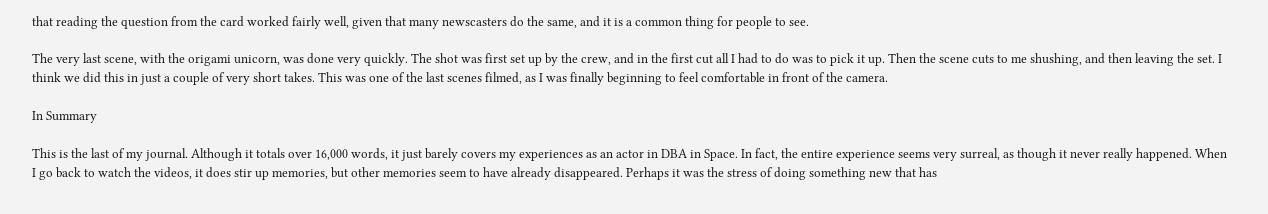that reading the question from the card worked fairly well, given that many newscasters do the same, and it is a common thing for people to see.

The very last scene, with the origami unicorn, was done very quickly. The shot was first set up by the crew, and in the first cut all I had to do was to pick it up. Then the scene cuts to me shushing, and then leaving the set. I think we did this in just a couple of very short takes. This was one of the last scenes filmed, as I was finally beginning to feel comfortable in front of the camera.

In Summary

This is the last of my journal. Although it totals over 16,000 words, it just barely covers my experiences as an actor in DBA in Space. In fact, the entire experience seems very surreal, as though it never really happened. When I go back to watch the videos, it does stir up memories, but other memories seem to have already disappeared. Perhaps it was the stress of doing something new that has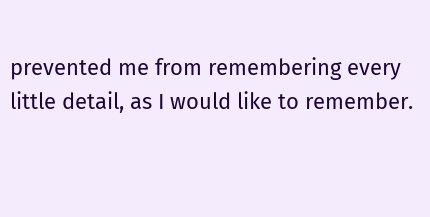prevented me from remembering every little detail, as I would like to remember.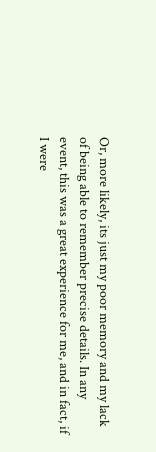Or, more likely, its just my poor memory and my lack of being able to remember precise details. In any event, this was a great experience for me, and in fact, if I were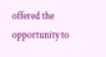offered the opportunity to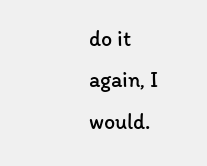do it again, I would.